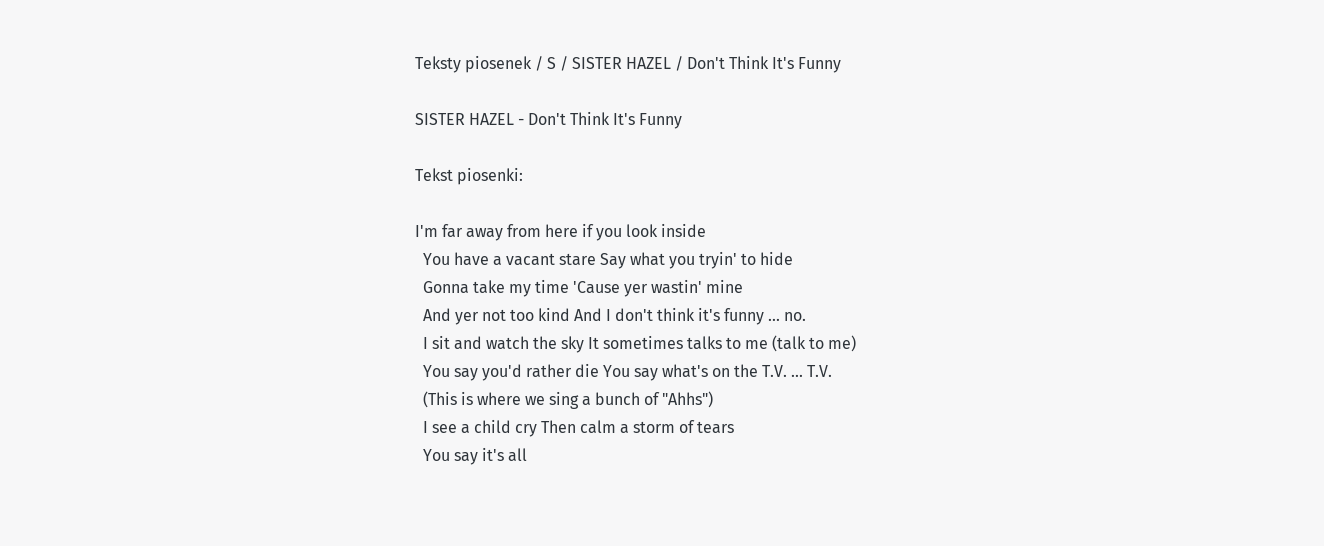Teksty piosenek / S / SISTER HAZEL / Don't Think It's Funny

SISTER HAZEL - Don't Think It's Funny

Tekst piosenki:

I'm far away from here if you look inside
  You have a vacant stare Say what you tryin' to hide
  Gonna take my time 'Cause yer wastin' mine
  And yer not too kind And I don't think it's funny ... no.
  I sit and watch the sky It sometimes talks to me (talk to me)
  You say you'd rather die You say what's on the T.V. ... T.V.
  (This is where we sing a bunch of "Ahhs")
  I see a child cry Then calm a storm of tears
  You say it's all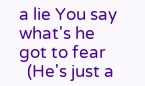a lie You say what's he got to fear
  (He's just a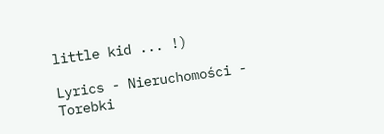little kid ... !)

Lyrics - Nieruchomości - Torebki